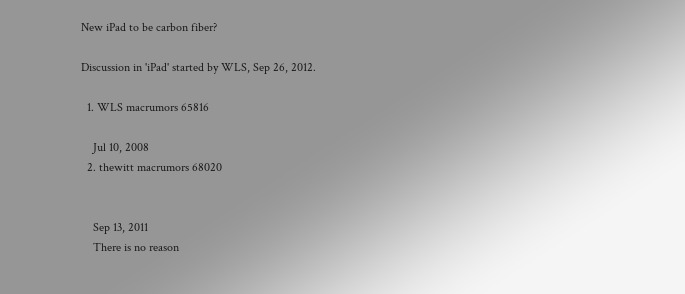New iPad to be carbon fiber?

Discussion in 'iPad' started by WLS, Sep 26, 2012.

  1. WLS macrumors 65816

    Jul 10, 2008
  2. thewitt macrumors 68020


    Sep 13, 2011
    There is no reason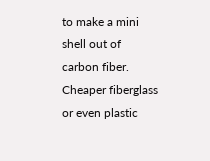to make a mini shell out of carbon fiber. Cheaper fiberglass or even plastic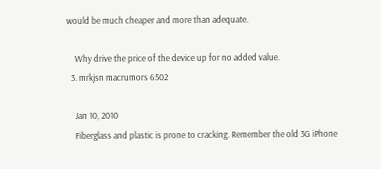would be much cheaper and more than adequate.

    Why drive the price of the device up for no added value.
  3. mrkjsn macrumors 6502

    Jan 10, 2010
    Fiberglass and plastic is prone to cracking. Remember the old 3G iPhone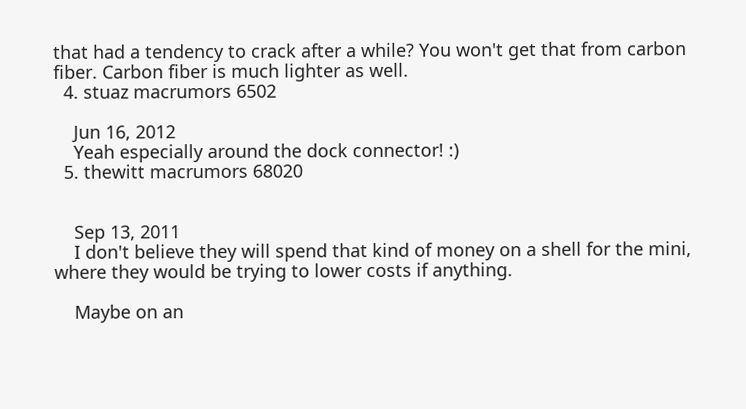that had a tendency to crack after a while? You won't get that from carbon fiber. Carbon fiber is much lighter as well.
  4. stuaz macrumors 6502

    Jun 16, 2012
    Yeah especially around the dock connector! :)
  5. thewitt macrumors 68020


    Sep 13, 2011
    I don't believe they will spend that kind of money on a shell for the mini, where they would be trying to lower costs if anything.

    Maybe on an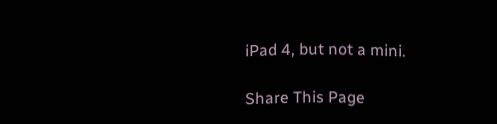iPad 4, but not a mini.

Share This Page